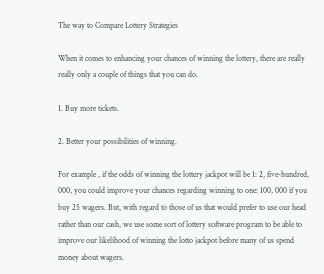The way to Compare Lottery Strategies

When it comes to enhancing your chances of winning the lottery, there are really really only a couple of things that you can do.

1. Buy more tickets.

2. Better your possibilities of winning.

For example , if the odds of winning the lottery jackpot will be 1: 2, five-hundred, 000, you could improve your chances regarding winning to one: 100, 000 if you buy 25 wagers. But, with regard to those of us that would prefer to use our head rather than our cash, we use some sort of lottery software program to be able to improve our likelihood of winning the lotto jackpot before many of us spend money about wagers.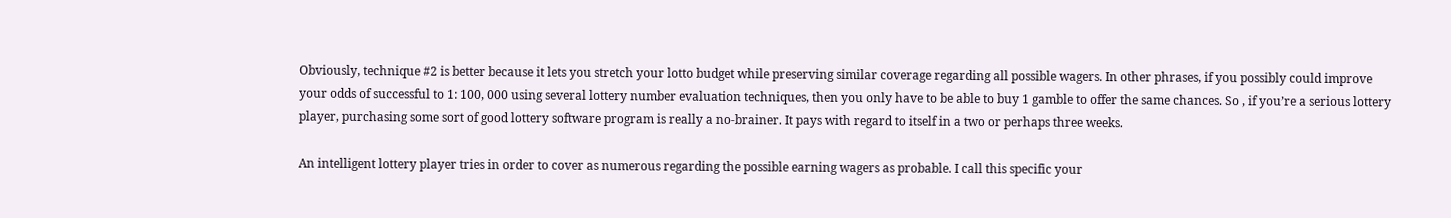Obviously, technique #2 is better because it lets you stretch your lotto budget while preserving similar coverage regarding all possible wagers. In other phrases, if you possibly could improve your odds of successful to 1: 100, 000 using several lottery number evaluation techniques, then you only have to be able to buy 1 gamble to offer the same chances. So , if you’re a serious lottery player, purchasing some sort of good lottery software program is really a no-brainer. It pays with regard to itself in a two or perhaps three weeks.

An intelligent lottery player tries in order to cover as numerous regarding the possible earning wagers as probable. I call this specific your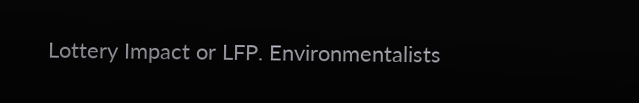Lottery Impact or LFP. Environmentalists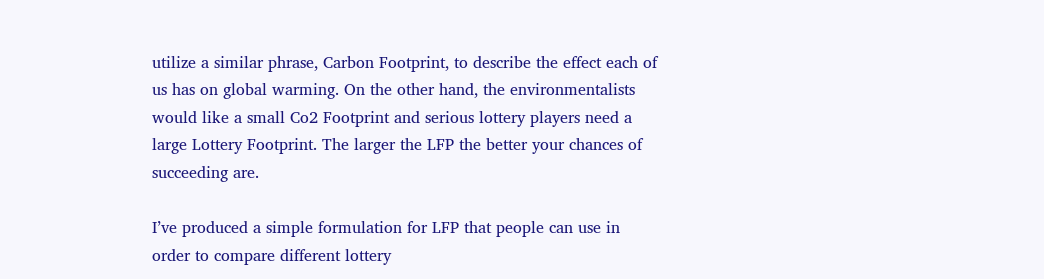utilize a similar phrase, Carbon Footprint, to describe the effect each of us has on global warming. On the other hand, the environmentalists would like a small Co2 Footprint and serious lottery players need a large Lottery Footprint. The larger the LFP the better your chances of succeeding are.

I’ve produced a simple formulation for LFP that people can use in order to compare different lottery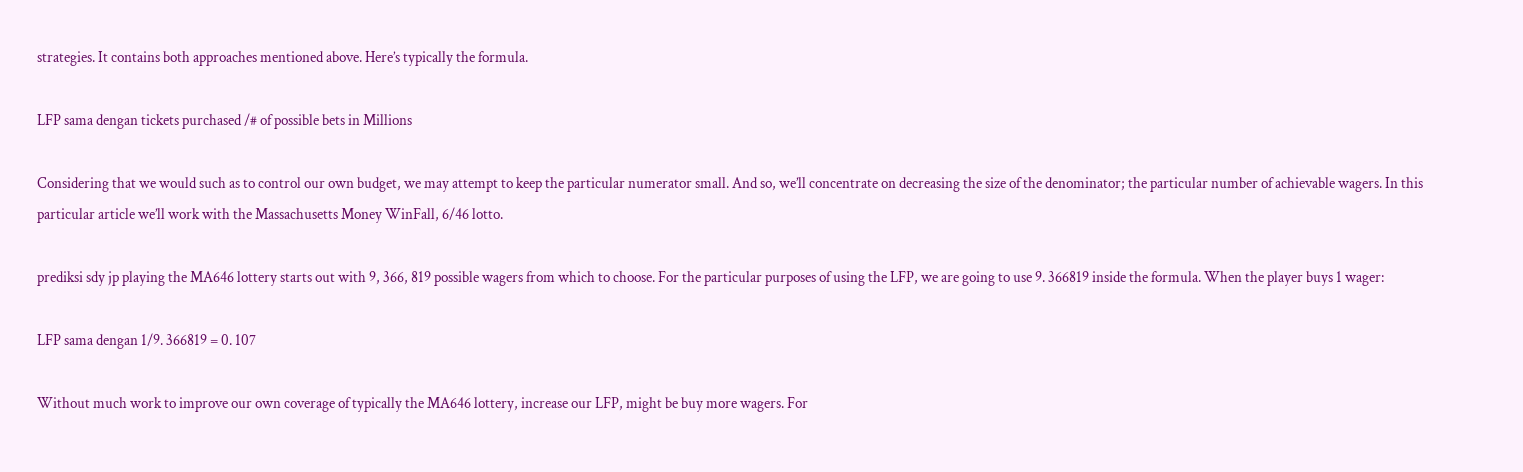strategies. It contains both approaches mentioned above. Here’s typically the formula.

LFP sama dengan tickets purchased /# of possible bets in Millions

Considering that we would such as to control our own budget, we may attempt to keep the particular numerator small. And so, we’ll concentrate on decreasing the size of the denominator; the particular number of achievable wagers. In this particular article we’ll work with the Massachusetts Money WinFall, 6/46 lotto.

prediksi sdy jp playing the MA646 lottery starts out with 9, 366, 819 possible wagers from which to choose. For the particular purposes of using the LFP, we are going to use 9. 366819 inside the formula. When the player buys 1 wager:

LFP sama dengan 1/9. 366819 = 0. 107

Without much work to improve our own coverage of typically the MA646 lottery, increase our LFP, might be buy more wagers. For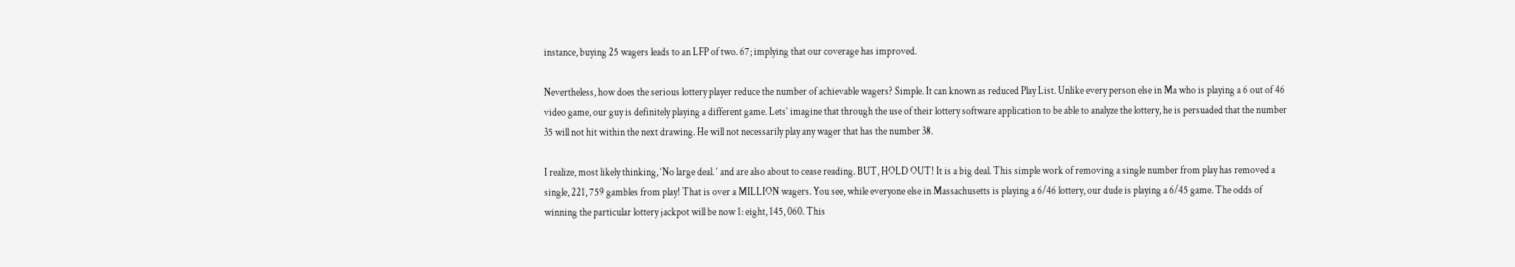instance, buying 25 wagers leads to an LFP of two. 67; implying that our coverage has improved.

Nevertheless, how does the serious lottery player reduce the number of achievable wagers? Simple. It can known as reduced Play List. Unlike every person else in Ma who is playing a 6 out of 46 video game, our guy is definitely playing a different game. Lets’ imagine that through the use of their lottery software application to be able to analyze the lottery, he is persuaded that the number 35 will not hit within the next drawing. He will not necessarily play any wager that has the number 38.

I realize, most likely thinking, ‘No large deal. ‘ and are also about to cease reading. BUT, HOLD OUT! It is a big deal. This simple work of removing a single number from play has removed a single, 221, 759 gambles from play! That is over a MILLION wagers. You see, while everyone else in Massachusetts is playing a 6/46 lottery, our dude is playing a 6/45 game. The odds of winning the particular lottery jackpot will be now 1: eight, 145, 060. This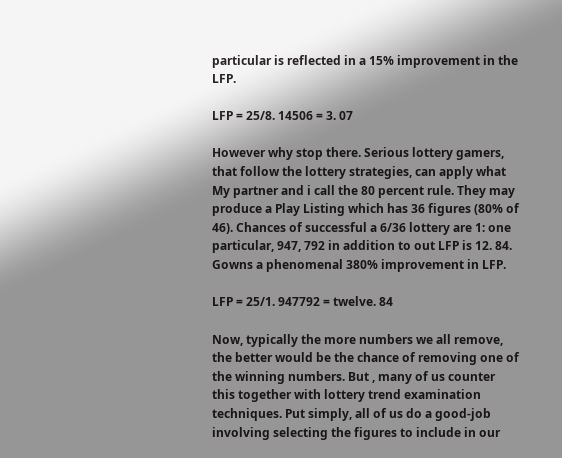particular is reflected in a 15% improvement in the LFP.

LFP = 25/8. 14506 = 3. 07

However why stop there. Serious lottery gamers, that follow the lottery strategies, can apply what My partner and i call the 80 percent rule. They may produce a Play Listing which has 36 figures (80% of 46). Chances of successful a 6/36 lottery are 1: one particular, 947, 792 in addition to out LFP is 12. 84. Gowns a phenomenal 380% improvement in LFP.

LFP = 25/1. 947792 = twelve. 84

Now, typically the more numbers we all remove, the better would be the chance of removing one of the winning numbers. But , many of us counter this together with lottery trend examination techniques. Put simply, all of us do a good-job involving selecting the figures to include in our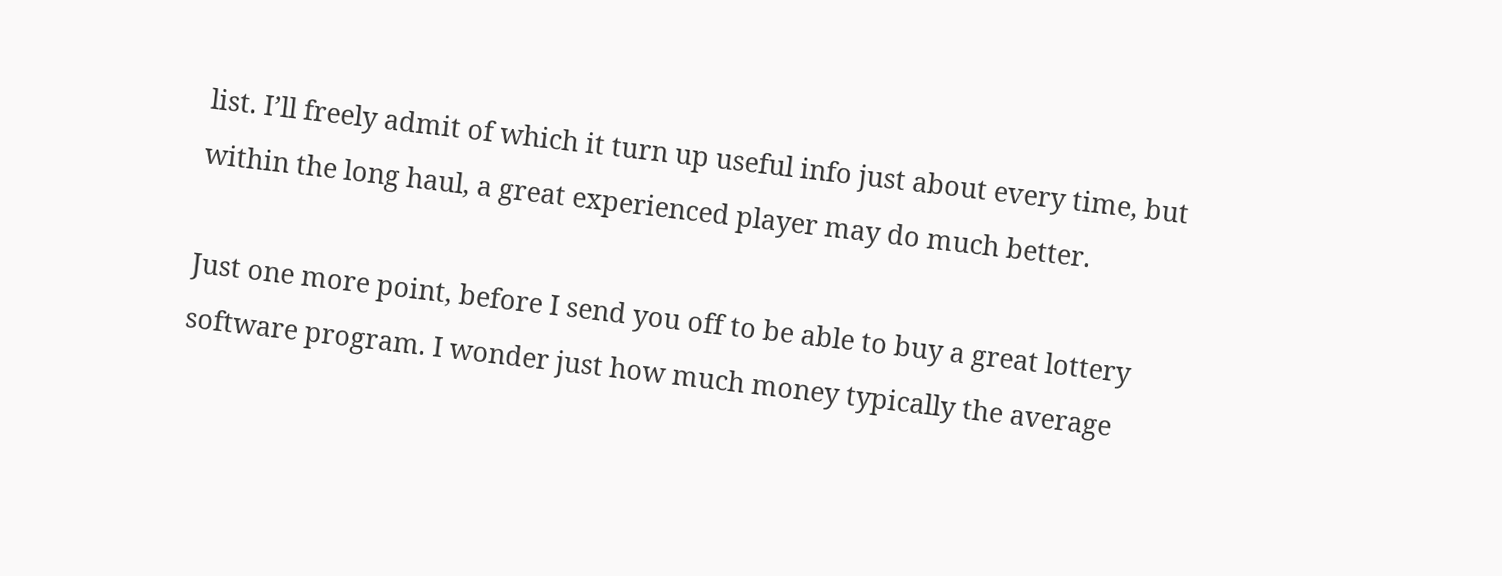list. I’ll freely admit of which it turn up useful info just about every time, but within the long haul, a great experienced player may do much better.

Just one more point, before I send you off to be able to buy a great lottery software program. I wonder just how much money typically the average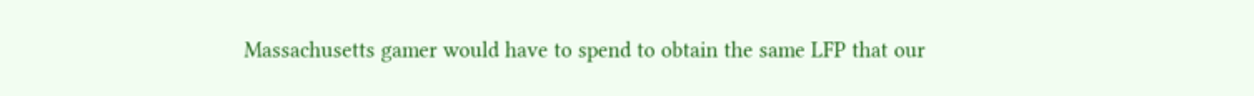Massachusetts gamer would have to spend to obtain the same LFP that our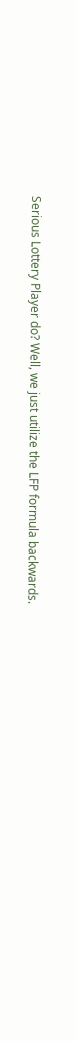Serious Lottery Player do? Well, we just utilize the LFP formula backwards.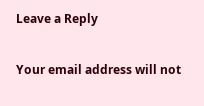Leave a Reply

Your email address will not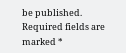be published. Required fields are marked *